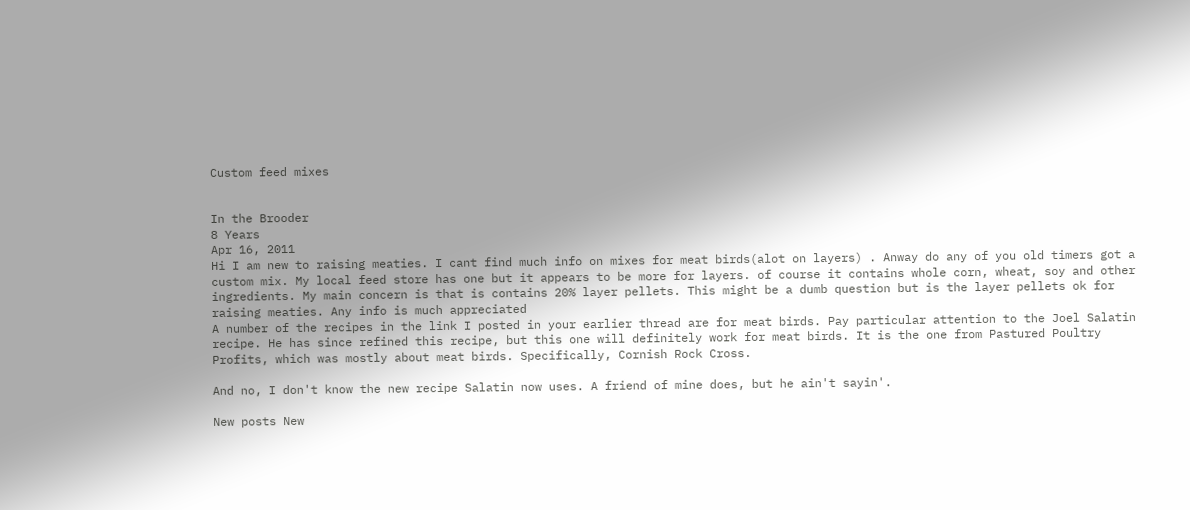Custom feed mixes


In the Brooder
8 Years
Apr 16, 2011
Hi I am new to raising meaties. I cant find much info on mixes for meat birds(alot on layers) . Anway do any of you old timers got a custom mix. My local feed store has one but it appears to be more for layers. of course it contains whole corn, wheat, soy and other ingredients. My main concern is that is contains 20% layer pellets. This might be a dumb question but is the layer pellets ok for raising meaties. Any info is much appreciated
A number of the recipes in the link I posted in your earlier thread are for meat birds. Pay particular attention to the Joel Salatin recipe. He has since refined this recipe, but this one will definitely work for meat birds. It is the one from Pastured Poultry Profits, which was mostly about meat birds. Specifically, Cornish Rock Cross.

And no, I don't know the new recipe Salatin now uses. A friend of mine does, but he ain't sayin'.

New posts New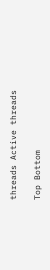threads Active threads

Top Bottom